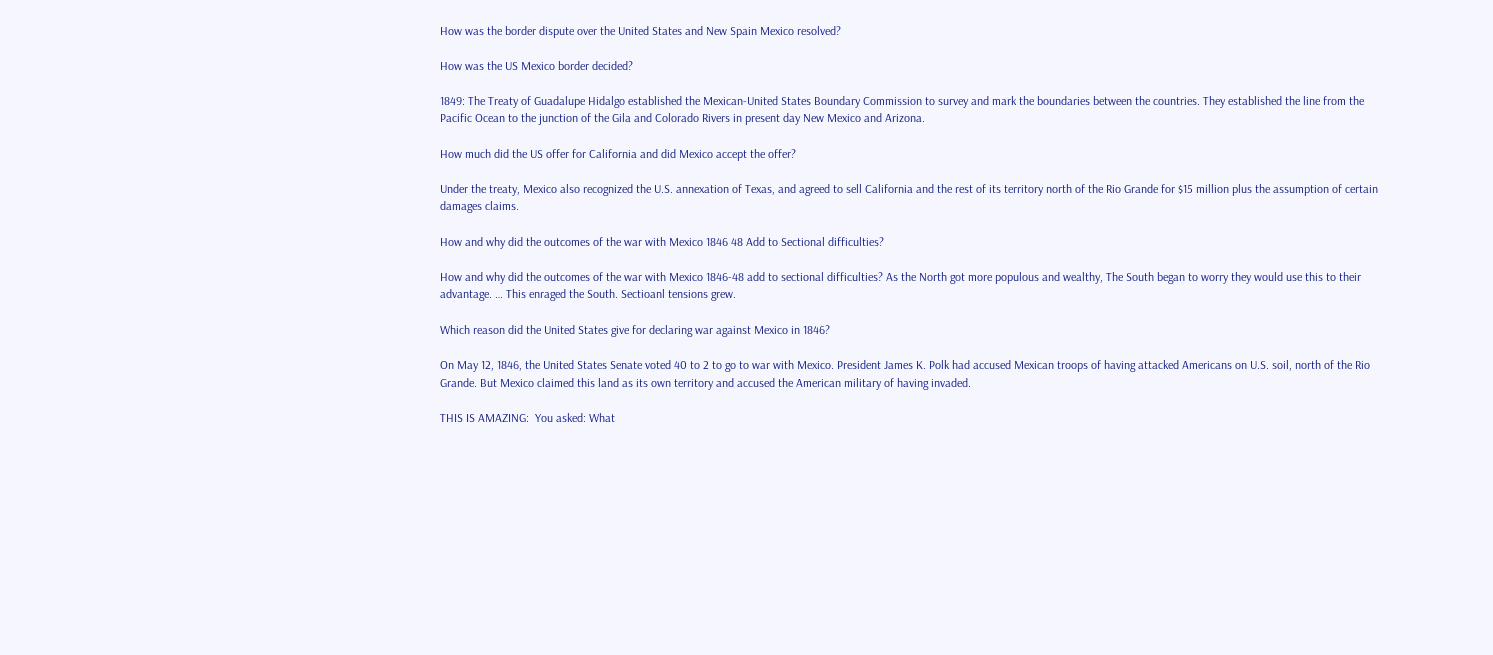How was the border dispute over the United States and New Spain Mexico resolved?

How was the US Mexico border decided?

1849: The Treaty of Guadalupe Hidalgo established the Mexican-United States Boundary Commission to survey and mark the boundaries between the countries. They established the line from the Pacific Ocean to the junction of the Gila and Colorado Rivers in present day New Mexico and Arizona.

How much did the US offer for California and did Mexico accept the offer?

Under the treaty, Mexico also recognized the U.S. annexation of Texas, and agreed to sell California and the rest of its territory north of the Rio Grande for $15 million plus the assumption of certain damages claims.

How and why did the outcomes of the war with Mexico 1846 48 Add to Sectional difficulties?

How and why did the outcomes of the war with Mexico 1846-48 add to sectional difficulties? As the North got more populous and wealthy, The South began to worry they would use this to their advantage. … This enraged the South. Sectioanl tensions grew.

Which reason did the United States give for declaring war against Mexico in 1846?

On May 12, 1846, the United States Senate voted 40 to 2 to go to war with Mexico. President James K. Polk had accused Mexican troops of having attacked Americans on U.S. soil, north of the Rio Grande. But Mexico claimed this land as its own territory and accused the American military of having invaded.

THIS IS AMAZING:  You asked: What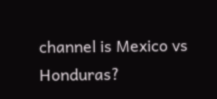channel is Mexico vs Honduras?